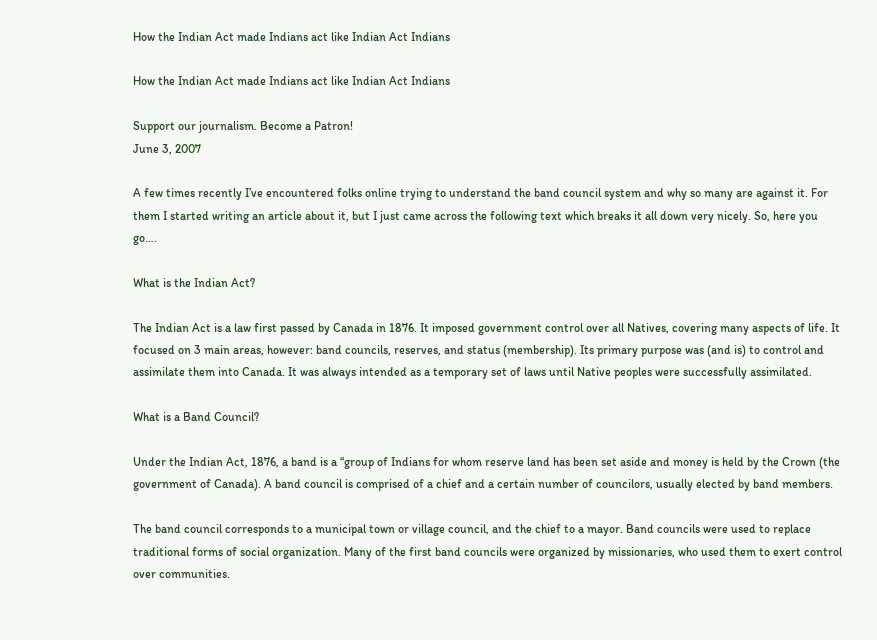How the Indian Act made Indians act like Indian Act Indians

How the Indian Act made Indians act like Indian Act Indians

Support our journalism. Become a Patron!
June 3, 2007

A few times recently I’ve encountered folks online trying to understand the band council system and why so many are against it. For them I started writing an article about it, but I just came across the following text which breaks it all down very nicely. So, here you go….

What is the Indian Act?

The Indian Act is a law first passed by Canada in 1876. It imposed government control over all Natives, covering many aspects of life. It focused on 3 main areas, however: band councils, reserves, and status (membership). Its primary purpose was (and is) to control and assimilate them into Canada. It was always intended as a temporary set of laws until Native peoples were successfully assimilated.

What is a Band Council?

Under the Indian Act, 1876, a band is a “group of Indians for whom reserve land has been set aside and money is held by the Crown (the government of Canada). A band council is comprised of a chief and a certain number of councilors, usually elected by band members.

The band council corresponds to a municipal town or village council, and the chief to a mayor. Band councils were used to replace traditional forms of social organization. Many of the first band councils were organized by missionaries, who used them to exert control over communities.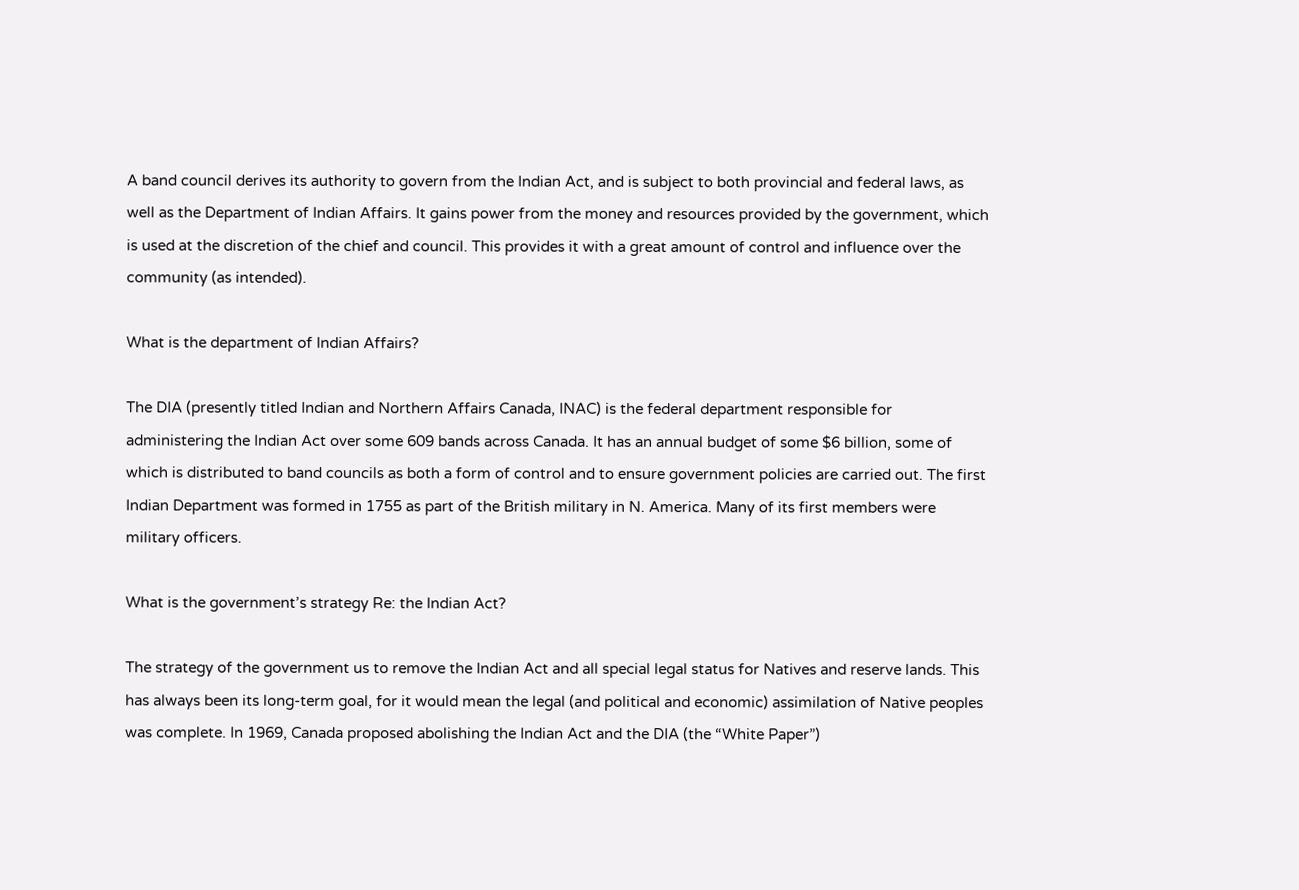A band council derives its authority to govern from the Indian Act, and is subject to both provincial and federal laws, as well as the Department of Indian Affairs. It gains power from the money and resources provided by the government, which is used at the discretion of the chief and council. This provides it with a great amount of control and influence over the community (as intended).

What is the department of Indian Affairs?

The DIA (presently titled Indian and Northern Affairs Canada, INAC) is the federal department responsible for administering the Indian Act over some 609 bands across Canada. It has an annual budget of some $6 billion, some of which is distributed to band councils as both a form of control and to ensure government policies are carried out. The first Indian Department was formed in 1755 as part of the British military in N. America. Many of its first members were military officers.

What is the government’s strategy Re: the Indian Act?

The strategy of the government us to remove the Indian Act and all special legal status for Natives and reserve lands. This has always been its long-term goal, for it would mean the legal (and political and economic) assimilation of Native peoples was complete. In 1969, Canada proposed abolishing the Indian Act and the DIA (the “White Paper”)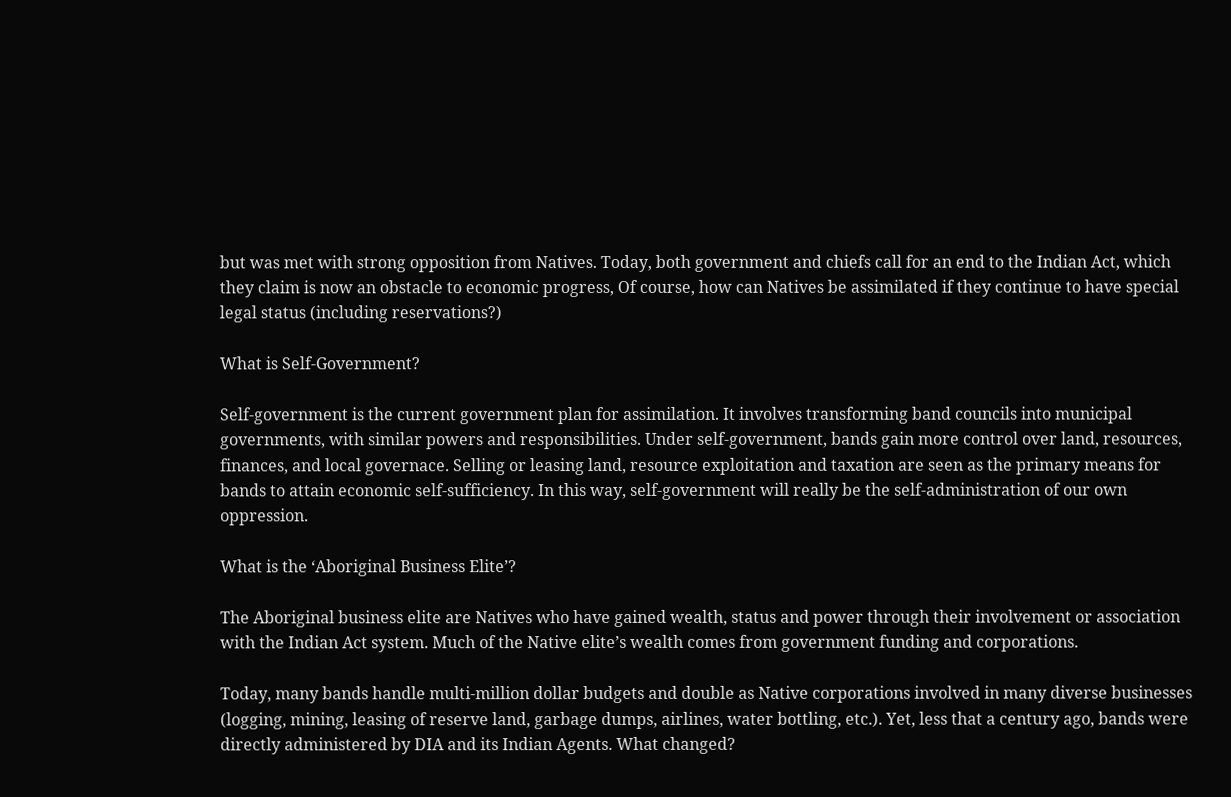but was met with strong opposition from Natives. Today, both government and chiefs call for an end to the Indian Act, which they claim is now an obstacle to economic progress, Of course, how can Natives be assimilated if they continue to have special legal status (including reservations?)

What is Self-Government?

Self-government is the current government plan for assimilation. It involves transforming band councils into municipal governments, with similar powers and responsibilities. Under self-government, bands gain more control over land, resources, finances, and local governace. Selling or leasing land, resource exploitation and taxation are seen as the primary means for bands to attain economic self-sufficiency. In this way, self-government will really be the self-administration of our own oppression.

What is the ‘Aboriginal Business Elite’?

The Aboriginal business elite are Natives who have gained wealth, status and power through their involvement or association with the Indian Act system. Much of the Native elite’s wealth comes from government funding and corporations.

Today, many bands handle multi-million dollar budgets and double as Native corporations involved in many diverse businesses (logging, mining, leasing of reserve land, garbage dumps, airlines, water bottling, etc.). Yet, less that a century ago, bands were directly administered by DIA and its Indian Agents. What changed?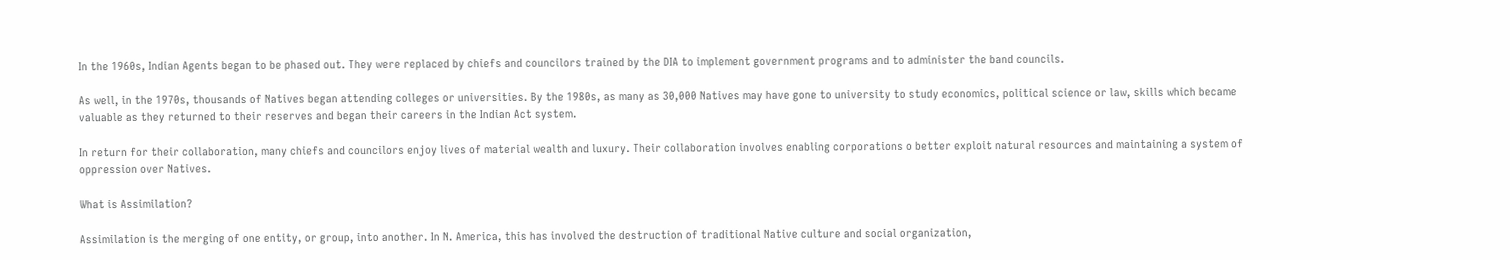In the 1960s, Indian Agents began to be phased out. They were replaced by chiefs and councilors trained by the DIA to implement government programs and to administer the band councils.

As well, in the 1970s, thousands of Natives began attending colleges or universities. By the 1980s, as many as 30,000 Natives may have gone to university to study economics, political science or law, skills which became valuable as they returned to their reserves and began their careers in the Indian Act system.

In return for their collaboration, many chiefs and councilors enjoy lives of material wealth and luxury. Their collaboration involves enabling corporations o better exploit natural resources and maintaining a system of oppression over Natives.

What is Assimilation?

Assimilation is the merging of one entity, or group, into another. In N. America, this has involved the destruction of traditional Native culture and social organization,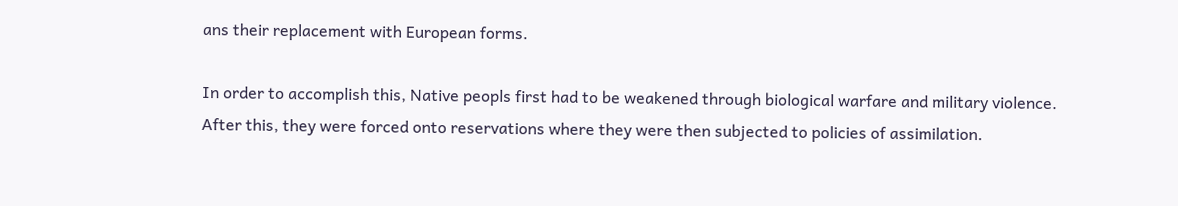ans their replacement with European forms.

In order to accomplish this, Native peopls first had to be weakened through biological warfare and military violence. After this, they were forced onto reservations where they were then subjected to policies of assimilation.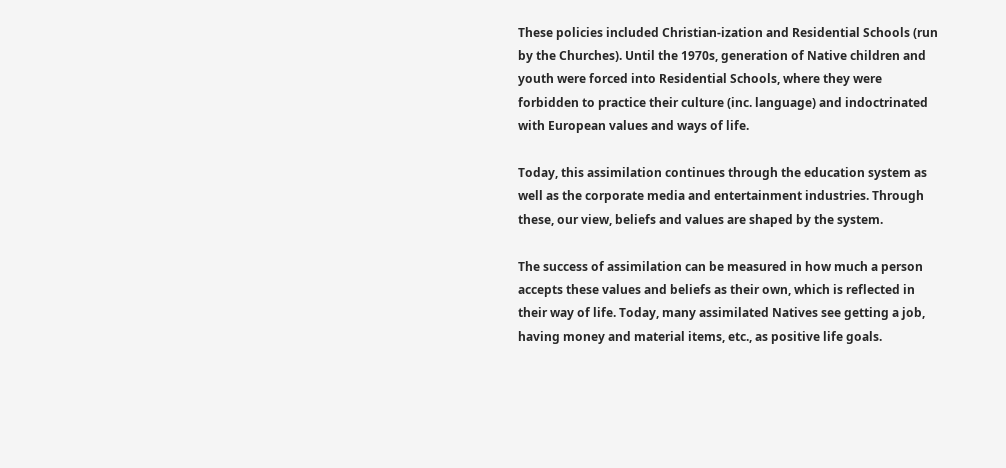These policies included Christian-ization and Residential Schools (run by the Churches). Until the 1970s, generation of Native children and youth were forced into Residential Schools, where they were forbidden to practice their culture (inc. language) and indoctrinated with European values and ways of life.

Today, this assimilation continues through the education system as well as the corporate media and entertainment industries. Through these, our view, beliefs and values are shaped by the system.

The success of assimilation can be measured in how much a person accepts these values and beliefs as their own, which is reflected in their way of life. Today, many assimilated Natives see getting a job, having money and material items, etc., as positive life goals.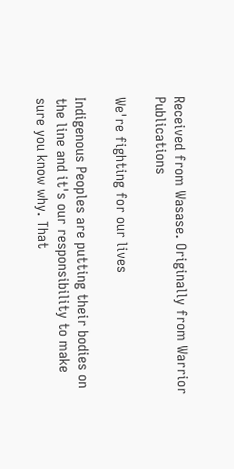Received from Wasase. Originally from Warrior Publications

We're fighting for our lives

Indigenous Peoples are putting their bodies on the line and it's our responsibility to make sure you know why. That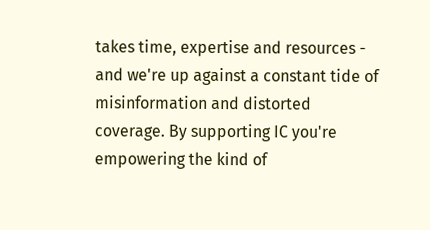takes time, expertise and resources - and we're up against a constant tide of misinformation and distorted coverage. By supporting IC you're empowering the kind of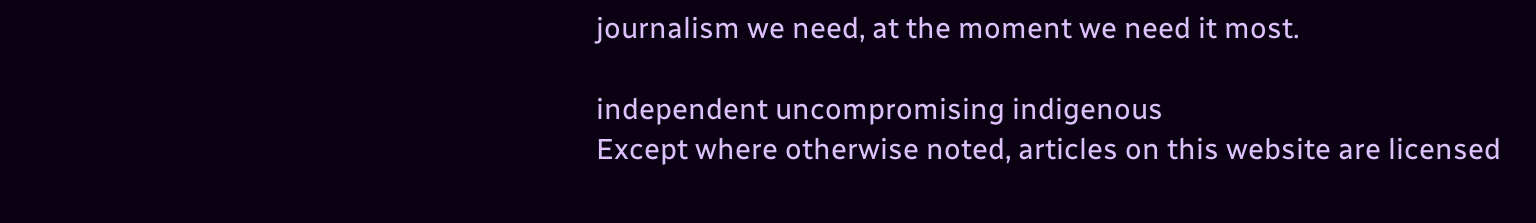journalism we need, at the moment we need it most.

independent uncompromising indigenous
Except where otherwise noted, articles on this website are licensed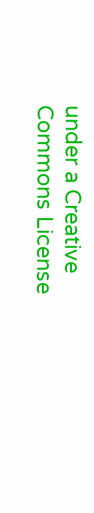under a Creative Commons License